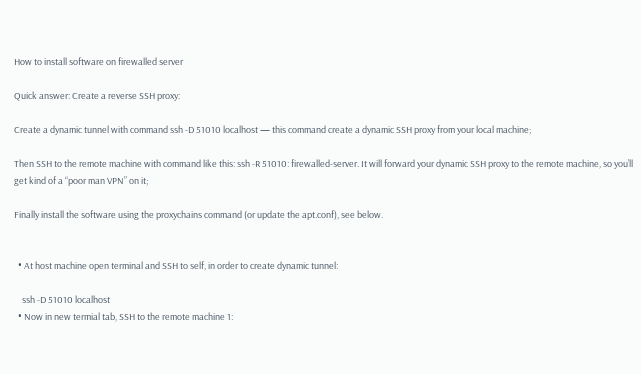How to install software on firewalled server

Quick answer: Create a reverse SSH proxy:

Create a dynamic tunnel with command ssh -D 51010 localhost — this command create a dynamic SSH proxy from your local machine;

Then SSH to the remote machine with command like this: ssh -R 51010: firewalled-server. It will forward your dynamic SSH proxy to the remote machine, so you’ll get kind of a “poor man VPN” on it;

Finally install the software using the proxychains command (or update the apt.conf), see below.


  • At host machine open terminal and SSH to self, in order to create dynamic tunnel:

    ssh -D 51010 localhost
  • Now in new termial tab, SSH to the remote machine 1: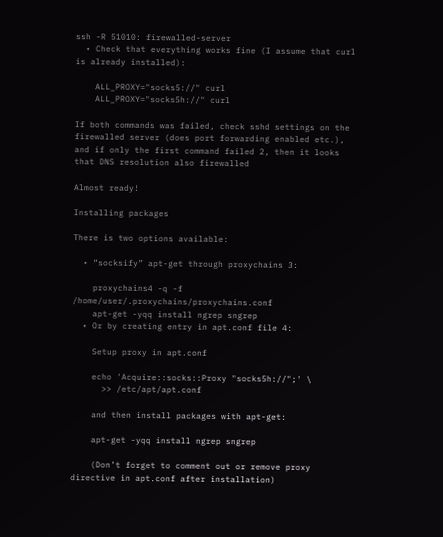ssh -R 51010: firewalled-server
  • Check that everything works fine (I assume that curl is already installed):

    ALL_PROXY="socks5://" curl
    ALL_PROXY="socks5h://" curl

If both commands was failed, check sshd settings on the firewalled server (does port forwarding enabled etc.), and if only the first command failed 2, then it looks that DNS resolution also firewalled

Almost ready!

Installing packages

There is two options available:

  • “socksify” apt-get through proxychains 3:

    proxychains4 -q -f /home/user/.proxychains/proxychains.conf
    apt-get -yqq install ngrep sngrep
  • Or by creating entry in apt.conf file 4:

    Setup proxy in apt.conf

    echo 'Acquire::socks::Proxy "socks5h://";' \
      >> /etc/apt/apt.conf

    and then install packages with apt-get:

    apt-get -yqq install ngrep sngrep

    (Don’t forget to comment out or remove proxy directive in apt.conf after installation)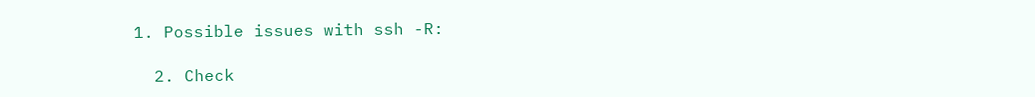1. Possible issues with ssh -R:

  2. Check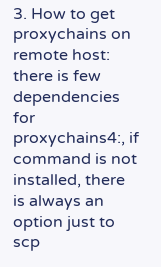3. How to get proxychains on remote host: there is few dependencies for proxychains4:, if command is not installed, there is always an option just to scp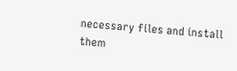necessary files and install them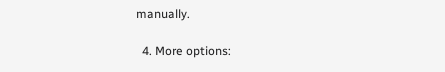manually.

  4. More options: